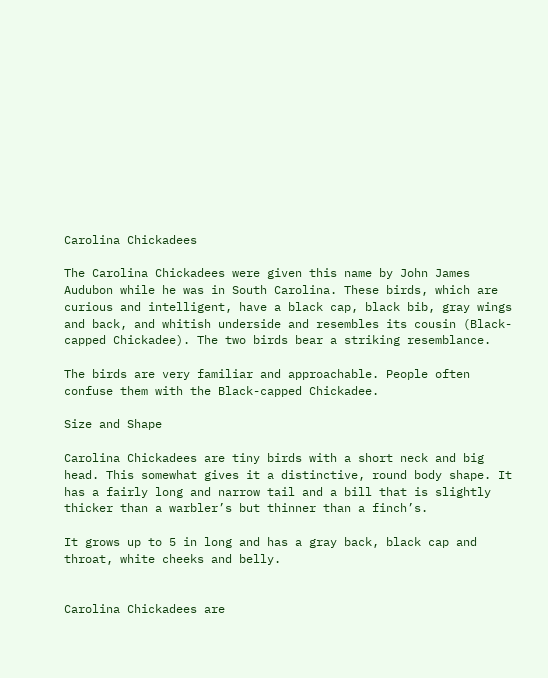Carolina Chickadees

The Carolina Chickadees were given this name by John James Audubon while he was in South Carolina. These birds, which are curious and intelligent, have a black cap, black bib, gray wings and back, and whitish underside and resembles its cousin (Black-capped Chickadee). The two birds bear a striking resemblance.

The birds are very familiar and approachable. People often confuse them with the Black-capped Chickadee.

Size and Shape

Carolina Chickadees are tiny birds with a short neck and big head. This somewhat gives it a distinctive, round body shape. It has a fairly long and narrow tail and a bill that is slightly thicker than a warbler’s but thinner than a finch’s.

It grows up to 5 in long and has a gray back, black cap and throat, white cheeks and belly.


Carolina Chickadees are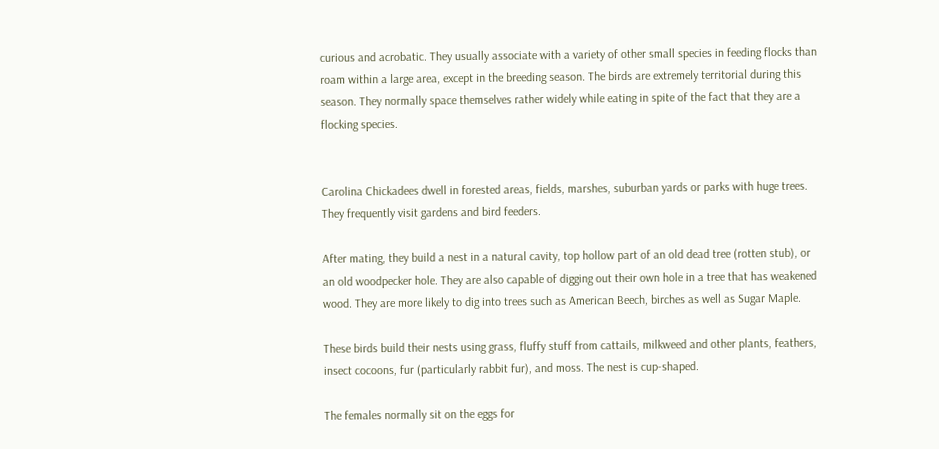curious and acrobatic. They usually associate with a variety of other small species in feeding flocks than roam within a large area, except in the breeding season. The birds are extremely territorial during this season. They normally space themselves rather widely while eating in spite of the fact that they are a flocking species.


Carolina Chickadees dwell in forested areas, fields, marshes, suburban yards or parks with huge trees. They frequently visit gardens and bird feeders.

After mating, they build a nest in a natural cavity, top hollow part of an old dead tree (rotten stub), or an old woodpecker hole. They are also capable of digging out their own hole in a tree that has weakened wood. They are more likely to dig into trees such as American Beech, birches as well as Sugar Maple.

These birds build their nests using grass, fluffy stuff from cattails, milkweed and other plants, feathers, insect cocoons, fur (particularly rabbit fur), and moss. The nest is cup-shaped.

The females normally sit on the eggs for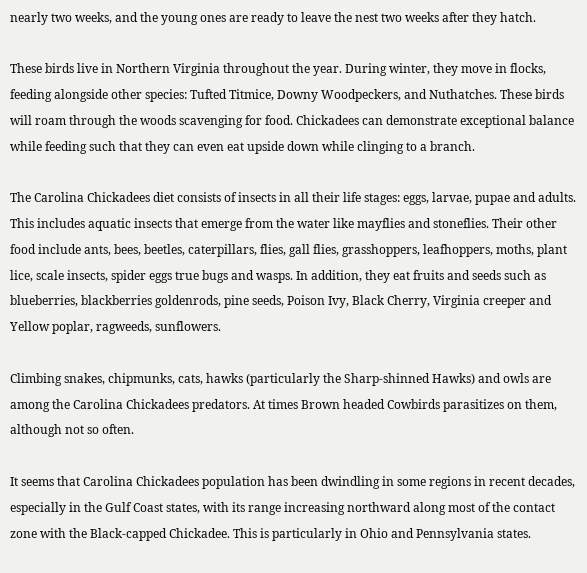nearly two weeks, and the young ones are ready to leave the nest two weeks after they hatch.

These birds live in Northern Virginia throughout the year. During winter, they move in flocks, feeding alongside other species: Tufted Titmice, Downy Woodpeckers, and Nuthatches. These birds will roam through the woods scavenging for food. Chickadees can demonstrate exceptional balance while feeding such that they can even eat upside down while clinging to a branch.

The Carolina Chickadees diet consists of insects in all their life stages: eggs, larvae, pupae and adults. This includes aquatic insects that emerge from the water like mayflies and stoneflies. Their other food include ants, bees, beetles, caterpillars, flies, gall flies, grasshoppers, leafhoppers, moths, plant lice, scale insects, spider eggs true bugs and wasps. In addition, they eat fruits and seeds such as blueberries, blackberries goldenrods, pine seeds, Poison Ivy, Black Cherry, Virginia creeper and Yellow poplar, ragweeds, sunflowers.

Climbing snakes, chipmunks, cats, hawks (particularly the Sharp-shinned Hawks) and owls are among the Carolina Chickadees predators. At times Brown headed Cowbirds parasitizes on them, although not so often.

It seems that Carolina Chickadees population has been dwindling in some regions in recent decades, especially in the Gulf Coast states, with its range increasing northward along most of the contact zone with the Black-capped Chickadee. This is particularly in Ohio and Pennsylvania states.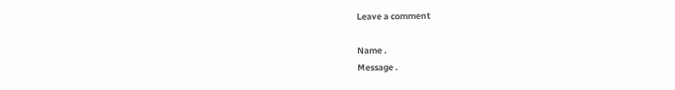Leave a comment

Name .
Message .